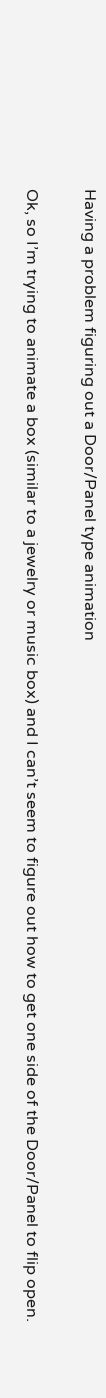Having a problem figuring out a Door/Panel type animation

Ok, so I’m trying to animate a box (similar to a jewelry or music box) and I can’t seem to figure out how to get one side of the Door/Panel to flip open.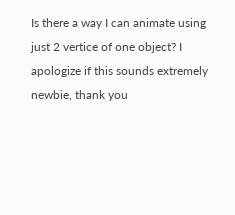Is there a way I can animate using just 2 vertice of one object? I apologize if this sounds extremely newbie, thank you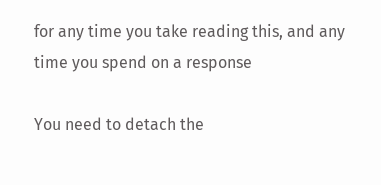for any time you take reading this, and any time you spend on a response

You need to detach the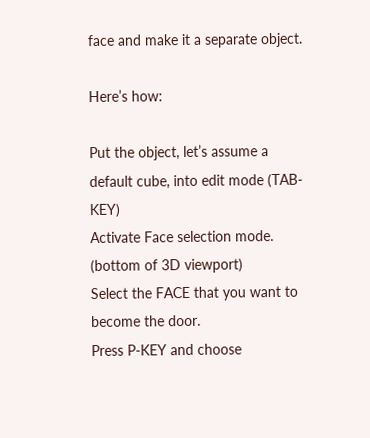face and make it a separate object.

Here’s how:

Put the object, let’s assume a default cube, into edit mode (TAB-KEY)
Activate Face selection mode. (bottom of 3D viewport)
Select the FACE that you want to become the door.
Press P-KEY and choose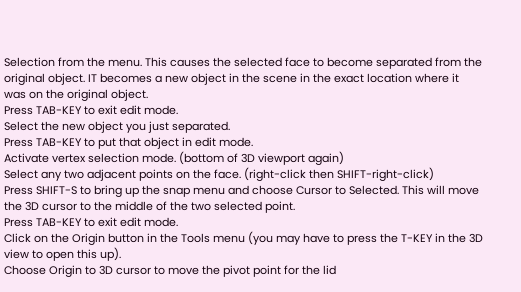Selection from the menu. This causes the selected face to become separated from the original object. IT becomes a new object in the scene in the exact location where it was on the original object.
Press TAB-KEY to exit edit mode.
Select the new object you just separated.
Press TAB-KEY to put that object in edit mode.
Activate vertex selection mode. (bottom of 3D viewport again)
Select any two adjacent points on the face. (right-click then SHIFT-right-click)
Press SHIFT-S to bring up the snap menu and choose Cursor to Selected. This will move the 3D cursor to the middle of the two selected point.
Press TAB-KEY to exit edit mode.
Click on the Origin button in the Tools menu (you may have to press the T-KEY in the 3D view to open this up).
Choose Origin to 3D cursor to move the pivot point for the lid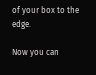of your box to the edge.

Now you can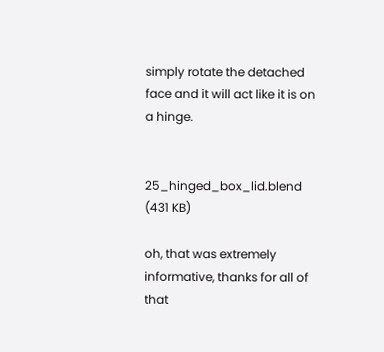simply rotate the detached face and it will act like it is on a hinge.


25_hinged_box_lid.blend (431 KB)

oh, that was extremely informative, thanks for all of that